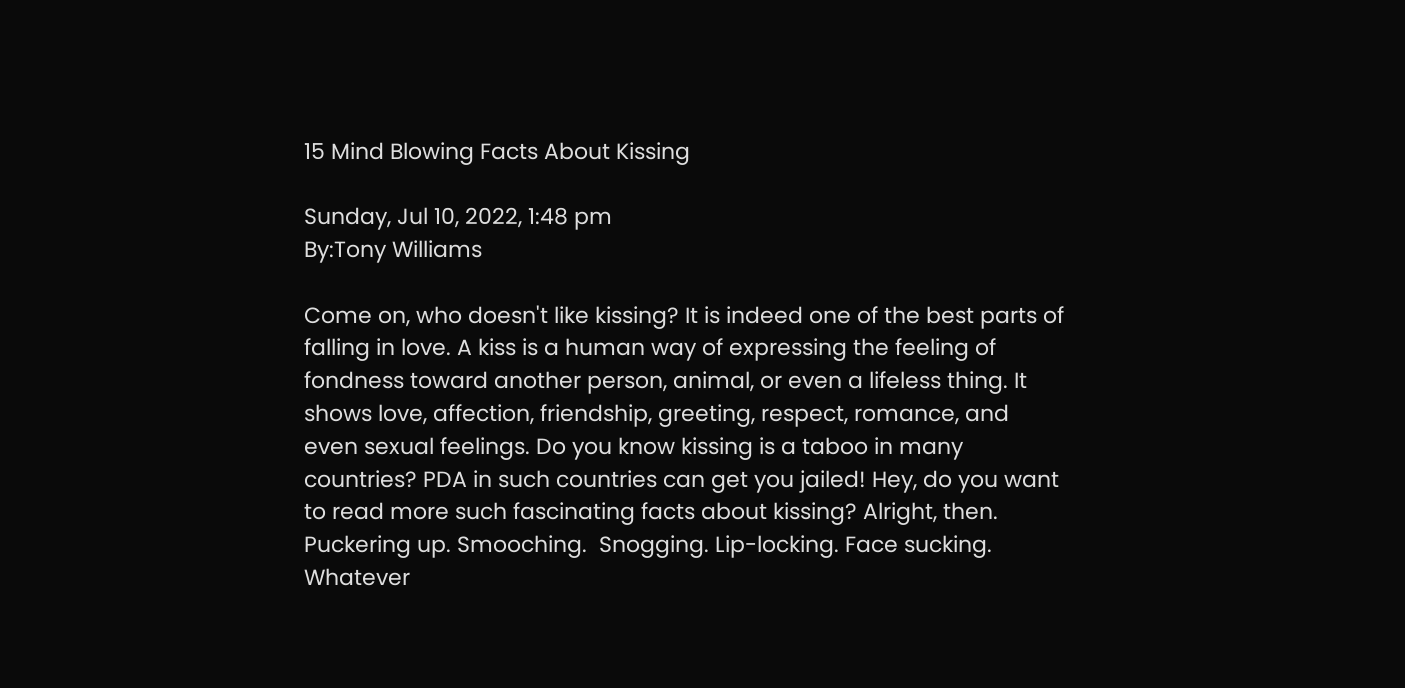15 Mind Blowing Facts About Kissing

Sunday, Jul 10, 2022, 1:48 pm
By:Tony Williams

Come on, who doesn't like kissing? It is indeed one of the best parts of falling in love. A kiss is a human way of expressing the feeling of fondness toward another person, animal, or even a lifeless thing. It shows love, affection, friendship, greeting, respect, romance, and even sexual feelings. Do you know kissing is a taboo in many countries? PDA in such countries can get you jailed! Hey, do you want to read more such fascinating facts about kissing? Alright, then. Puckering up. Smooching.  Snogging. Lip-locking. Face sucking. Whatever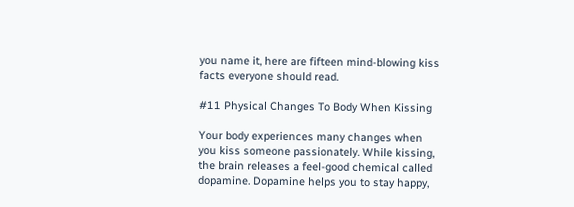you name it, here are fifteen mind-blowing kiss facts everyone should read.

#11 Physical Changes To Body When Kissing

Your body experiences many changes when you kiss someone passionately. While kissing, the brain releases a feel-good chemical called dopamine. Dopamine helps you to stay happy,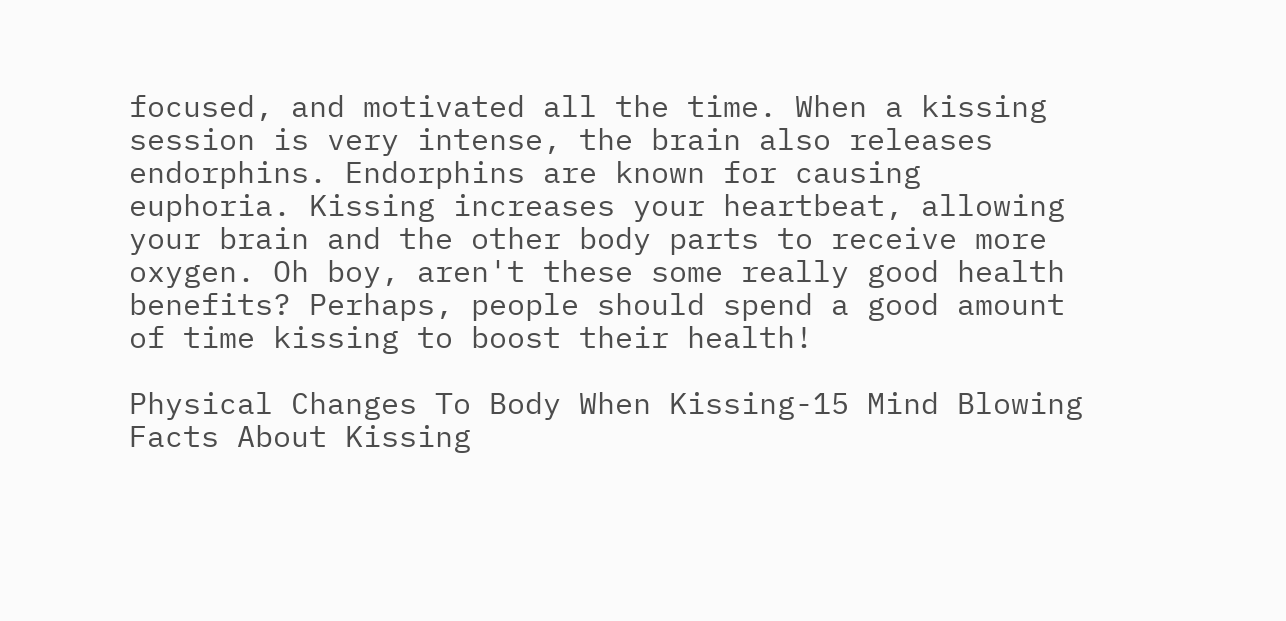focused, and motivated all the time. When a kissing session is very intense, the brain also releases endorphins. Endorphins are known for causing euphoria. Kissing increases your heartbeat, allowing your brain and the other body parts to receive more oxygen. Oh boy, aren't these some really good health benefits? Perhaps, people should spend a good amount of time kissing to boost their health!

Physical Changes To Body When Kissing-15 Mind Blowing Facts About Kissing